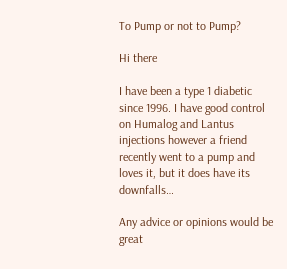To Pump or not to Pump?

Hi there

I have been a type 1 diabetic since 1996. I have good control on Humalog and Lantus injections however a friend recently went to a pump and loves it, but it does have its downfalls…

Any advice or opinions would be great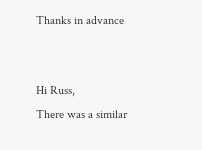Thanks in advance


Hi Russ,
There was a similar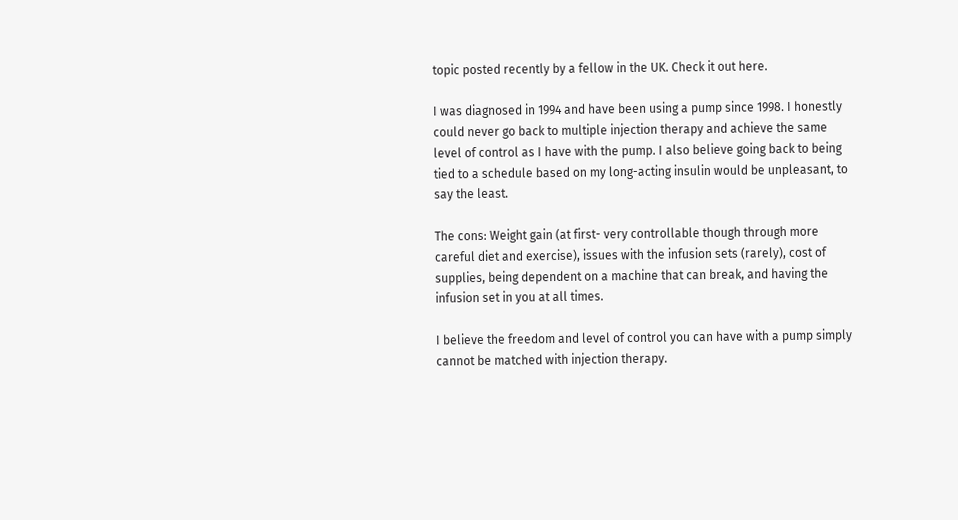topic posted recently by a fellow in the UK. Check it out here.

I was diagnosed in 1994 and have been using a pump since 1998. I honestly could never go back to multiple injection therapy and achieve the same level of control as I have with the pump. I also believe going back to being tied to a schedule based on my long-acting insulin would be unpleasant, to say the least.

The cons: Weight gain (at first- very controllable though through more careful diet and exercise), issues with the infusion sets (rarely), cost of supplies, being dependent on a machine that can break, and having the infusion set in you at all times.

I believe the freedom and level of control you can have with a pump simply cannot be matched with injection therapy.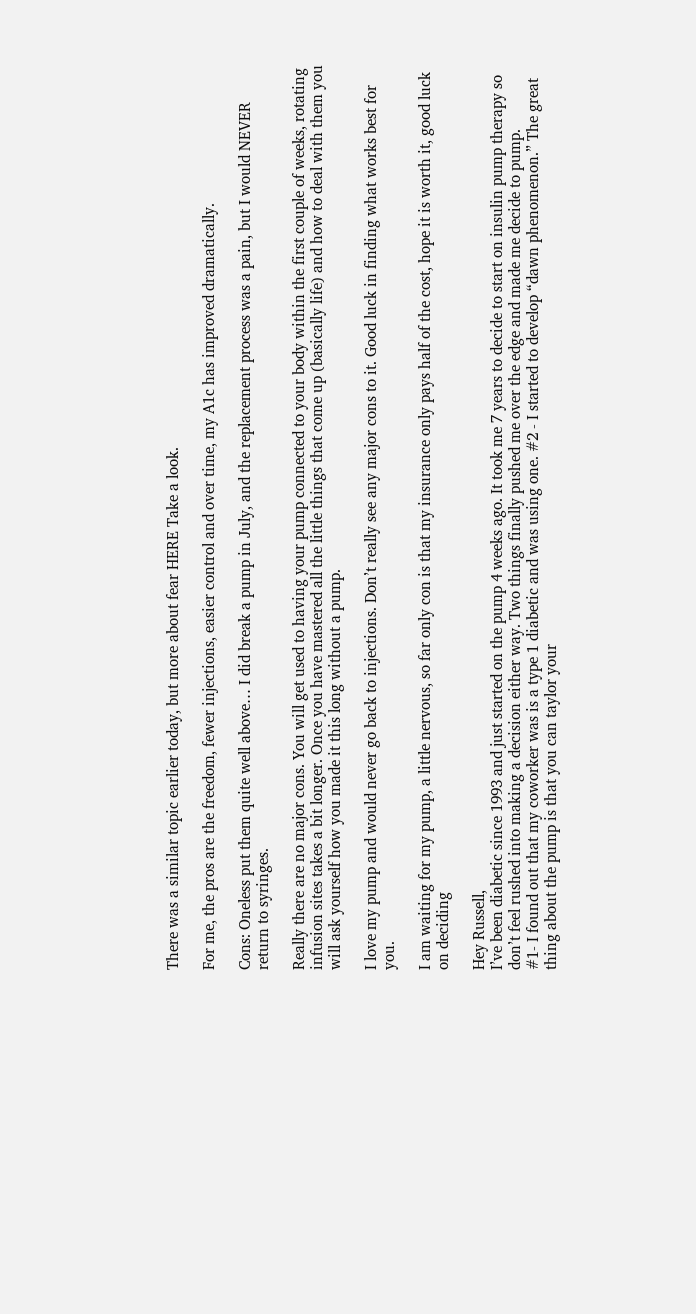There was a similar topic earlier today, but more about fear HERE Take a look.

For me, the pros are the freedom, fewer injections, easier control and over time, my A1c has improved dramatically.

Cons: Oneless put them quite well above… I did break a pump in July, and the replacement process was a pain, but I would NEVER return to syringes.

Really there are no major cons. You will get used to having your pump connected to your body within the first couple of weeks, rotating infusion sites takes a bit longer. Once you have mastered all the little things that come up (basically life) and how to deal with them you will ask yourself how you made it this long without a pump.

I love my pump and would never go back to injections. Don’t really see any major cons to it. Good luck in finding what works best for you.

I am waiting for my pump, a little nervous, so far only con is that my insurance only pays half of the cost, hope it is worth it, good luck on deciding

Hey Russell,
I’ve been diabetic since 1993 and just started on the pump 4 weeks ago. It took me 7 years to decide to start on insulin pump therapy so don’t feel rushed into making a decision either way. Two things finally pushed me over the edge and made me decide to pump.
#1- I found out that my coworker was is a type 1 diabetic and was using one. #2 - I started to develop “dawn phenomenon.” The great thing about the pump is that you can taylor your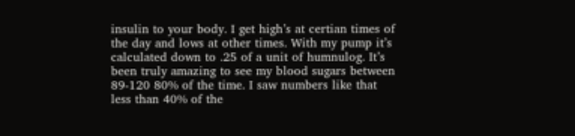insulin to your body. I get high’s at certian times of the day and lows at other times. With my pump it’s calculated down to .25 of a unit of humnulog. It’s been truly amazing to see my blood sugars between 89-120 80% of the time. I saw numbers like that less than 40% of the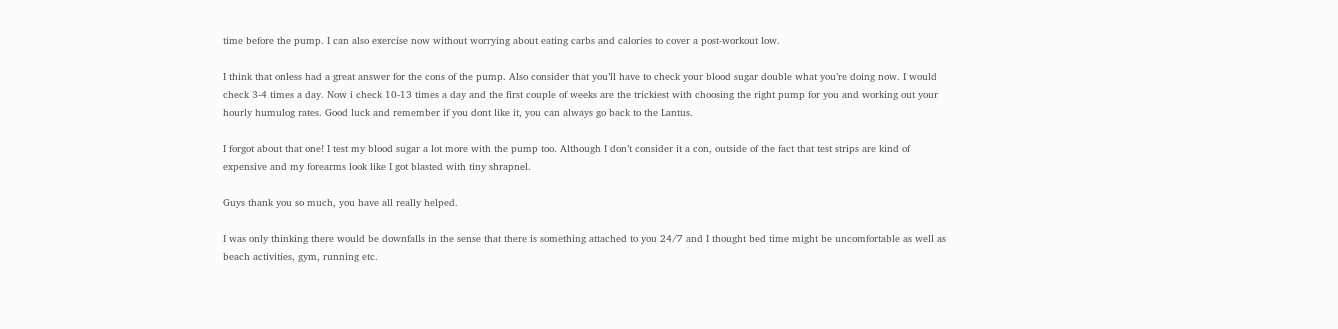time before the pump. I can also exercise now without worrying about eating carbs and calories to cover a post-workout low.

I think that onless had a great answer for the cons of the pump. Also consider that you’ll have to check your blood sugar double what you’re doing now. I would check 3-4 times a day. Now i check 10-13 times a day and the first couple of weeks are the trickiest with choosing the right pump for you and working out your hourly humulog rates. Good luck and remember if you dont like it, you can always go back to the Lantus.

I forgot about that one! I test my blood sugar a lot more with the pump too. Although I don’t consider it a con, outside of the fact that test strips are kind of expensive and my forearms look like I got blasted with tiny shrapnel.

Guys thank you so much, you have all really helped.

I was only thinking there would be downfalls in the sense that there is something attached to you 24/7 and I thought bed time might be uncomfortable as well as beach activities, gym, running etc.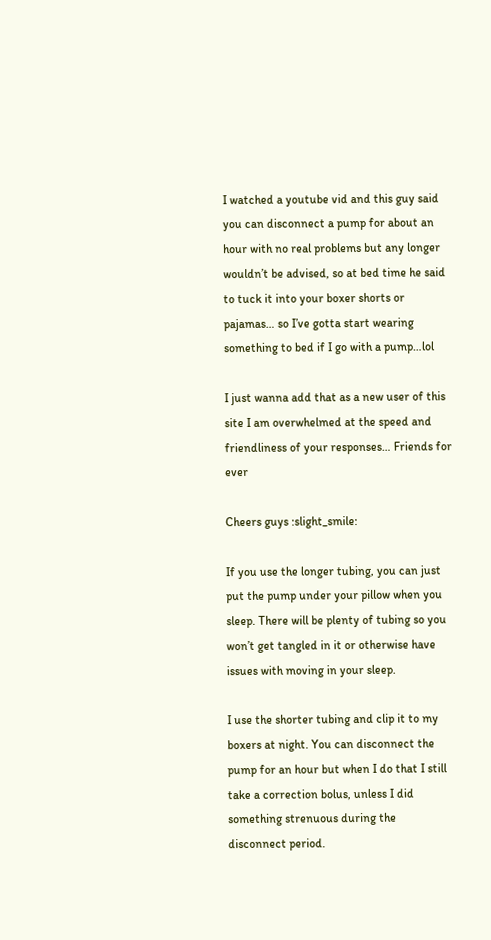I watched a youtube vid and this guy said you can disconnect a pump for about an hour with no real problems but any longer wouldn’t be advised, so at bed time he said to tuck it into your boxer shorts or pajamas… so I’ve gotta start wearing something to bed if I go with a pump…lol

I just wanna add that as a new user of this site I am overwhelmed at the speed and friendliness of your responses… Friends for ever

Cheers guys :slight_smile:

If you use the longer tubing, you can just put the pump under your pillow when you sleep. There will be plenty of tubing so you won’t get tangled in it or otherwise have issues with moving in your sleep.

I use the shorter tubing and clip it to my boxers at night. You can disconnect the pump for an hour but when I do that I still take a correction bolus, unless I did something strenuous during the disconnect period.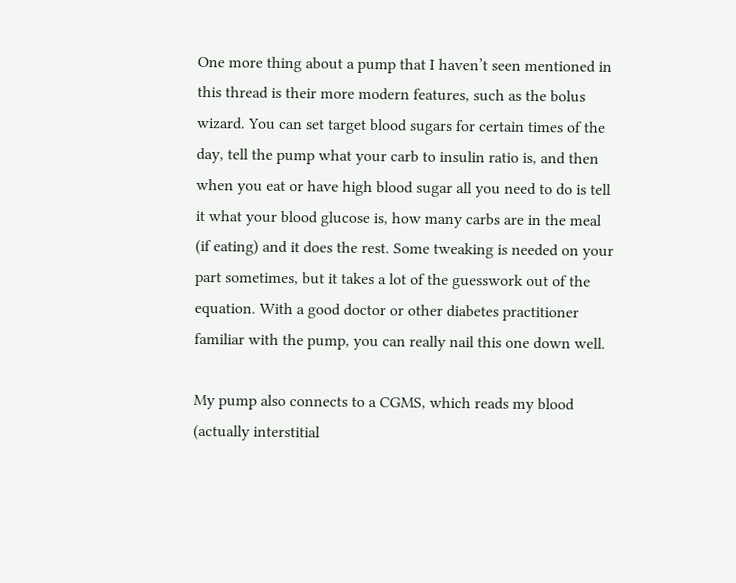One more thing about a pump that I haven’t seen mentioned in this thread is their more modern features, such as the bolus wizard. You can set target blood sugars for certain times of the day, tell the pump what your carb to insulin ratio is, and then when you eat or have high blood sugar all you need to do is tell it what your blood glucose is, how many carbs are in the meal (if eating) and it does the rest. Some tweaking is needed on your part sometimes, but it takes a lot of the guesswork out of the equation. With a good doctor or other diabetes practitioner familiar with the pump, you can really nail this one down well.

My pump also connects to a CGMS, which reads my blood (actually interstitial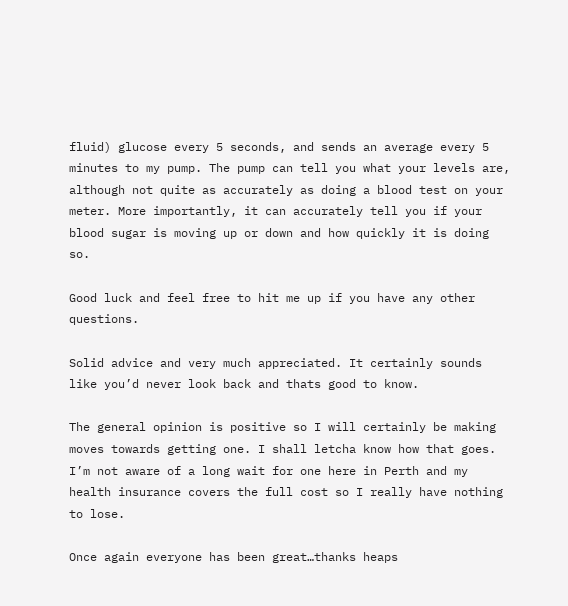fluid) glucose every 5 seconds, and sends an average every 5 minutes to my pump. The pump can tell you what your levels are, although not quite as accurately as doing a blood test on your meter. More importantly, it can accurately tell you if your blood sugar is moving up or down and how quickly it is doing so.

Good luck and feel free to hit me up if you have any other questions.

Solid advice and very much appreciated. It certainly sounds like you’d never look back and thats good to know.

The general opinion is positive so I will certainly be making moves towards getting one. I shall letcha know how that goes. I’m not aware of a long wait for one here in Perth and my health insurance covers the full cost so I really have nothing to lose.

Once again everyone has been great…thanks heaps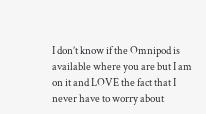I don’t know if the Omnipod is available where you are but I am on it and LOVE the fact that I never have to worry about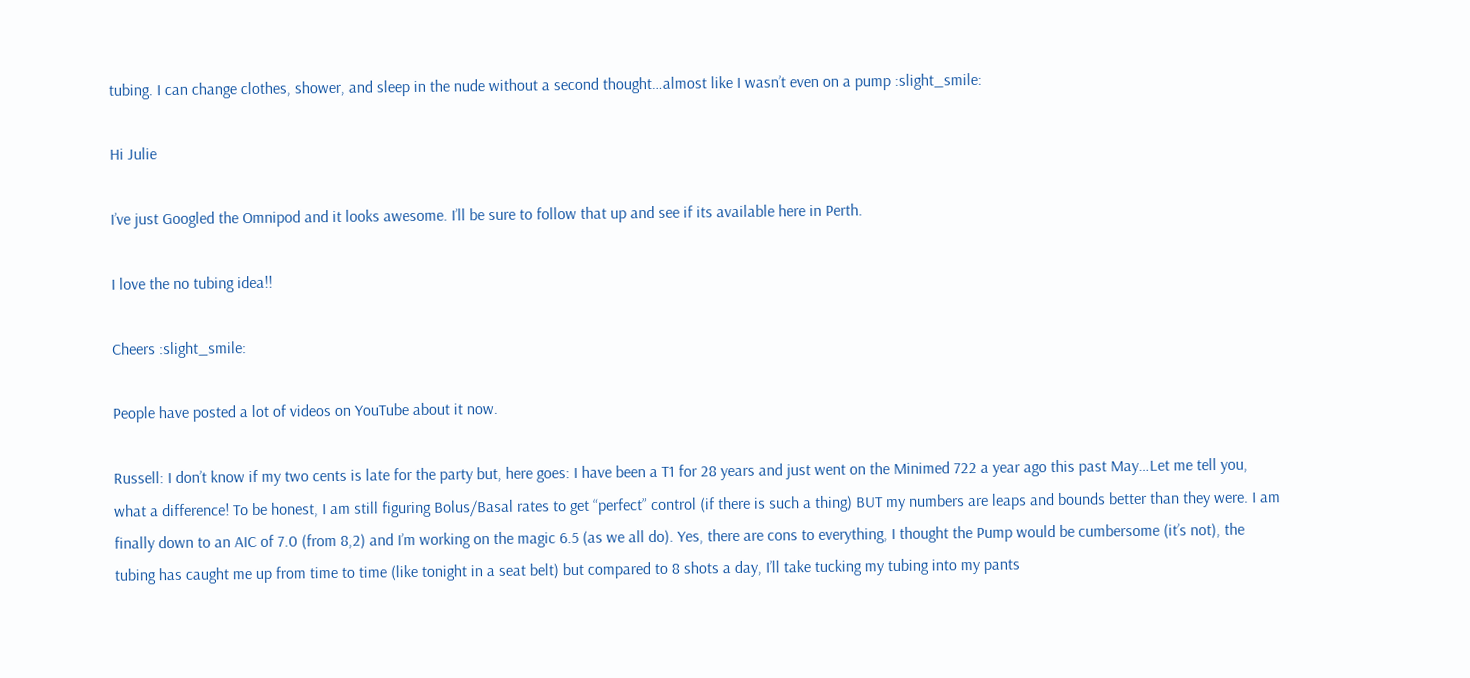tubing. I can change clothes, shower, and sleep in the nude without a second thought…almost like I wasn’t even on a pump :slight_smile:

Hi Julie

I’ve just Googled the Omnipod and it looks awesome. I’ll be sure to follow that up and see if its available here in Perth.

I love the no tubing idea!!

Cheers :slight_smile:

People have posted a lot of videos on YouTube about it now.

Russell: I don’t know if my two cents is late for the party but, here goes: I have been a T1 for 28 years and just went on the Minimed 722 a year ago this past May…Let me tell you, what a difference! To be honest, I am still figuring Bolus/Basal rates to get “perfect” control (if there is such a thing) BUT my numbers are leaps and bounds better than they were. I am finally down to an AIC of 7.0 (from 8,2) and I’m working on the magic 6.5 (as we all do). Yes, there are cons to everything, I thought the Pump would be cumbersome (it’s not), the tubing has caught me up from time to time (like tonight in a seat belt) but compared to 8 shots a day, I’ll take tucking my tubing into my pants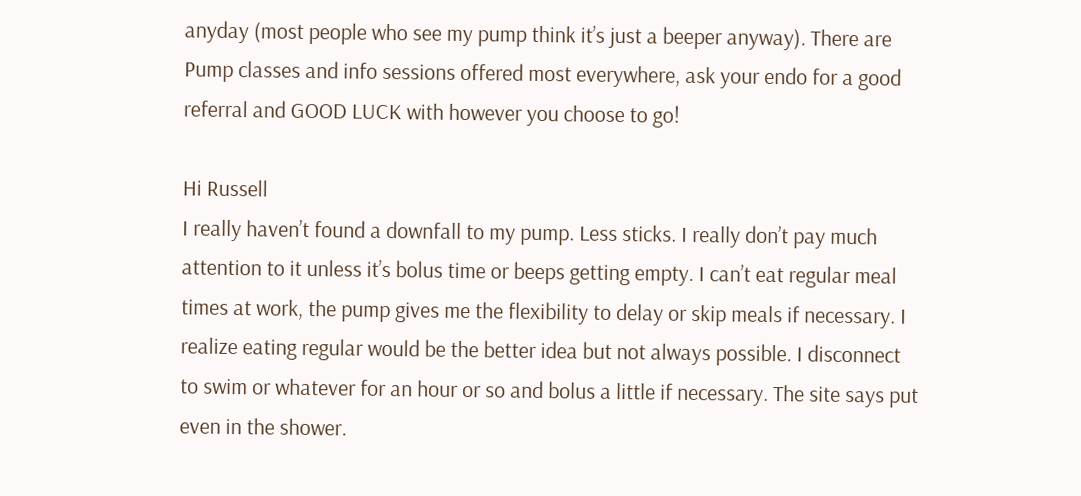anyday (most people who see my pump think it’s just a beeper anyway). There are Pump classes and info sessions offered most everywhere, ask your endo for a good referral and GOOD LUCK with however you choose to go!

Hi Russell
I really haven’t found a downfall to my pump. Less sticks. I really don’t pay much attention to it unless it’s bolus time or beeps getting empty. I can’t eat regular meal times at work, the pump gives me the flexibility to delay or skip meals if necessary. I realize eating regular would be the better idea but not always possible. I disconnect to swim or whatever for an hour or so and bolus a little if necessary. The site says put even in the shower.